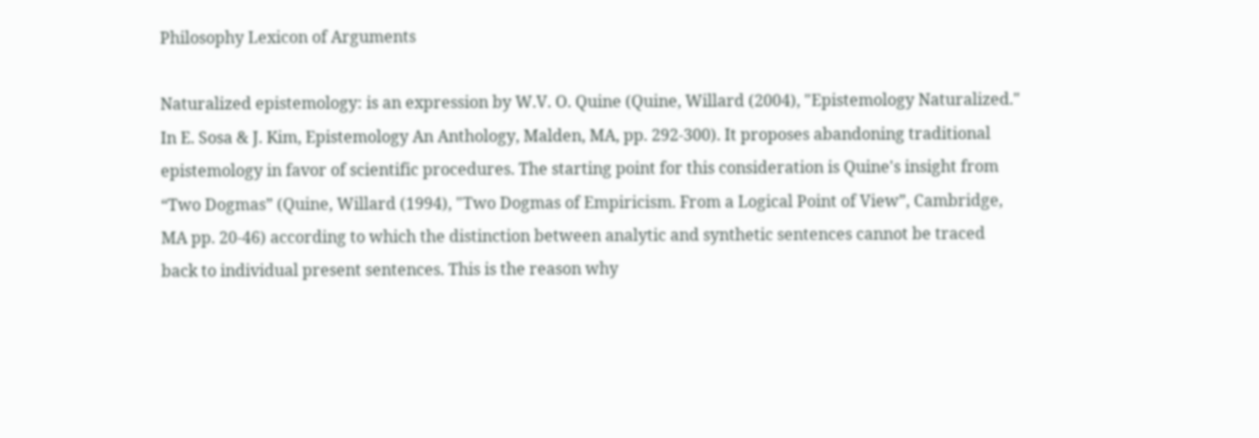Philosophy Lexicon of Arguments

Naturalized epistemology: is an expression by W.V. O. Quine (Quine, Willard (2004), "Epistemology Naturalized." In E. Sosa & J. Kim, Epistemology An Anthology, Malden, MA, pp. 292-300). It proposes abandoning traditional epistemology in favor of scientific procedures. The starting point for this consideration is Quine's insight from “Two Dogmas” (Quine, Willard (1994), "Two Dogmas of Empiricism. From a Logical Point of View”, Cambridge, MA pp. 20-46) according to which the distinction between analytic and synthetic sentences cannot be traced back to individual present sentences. This is the reason why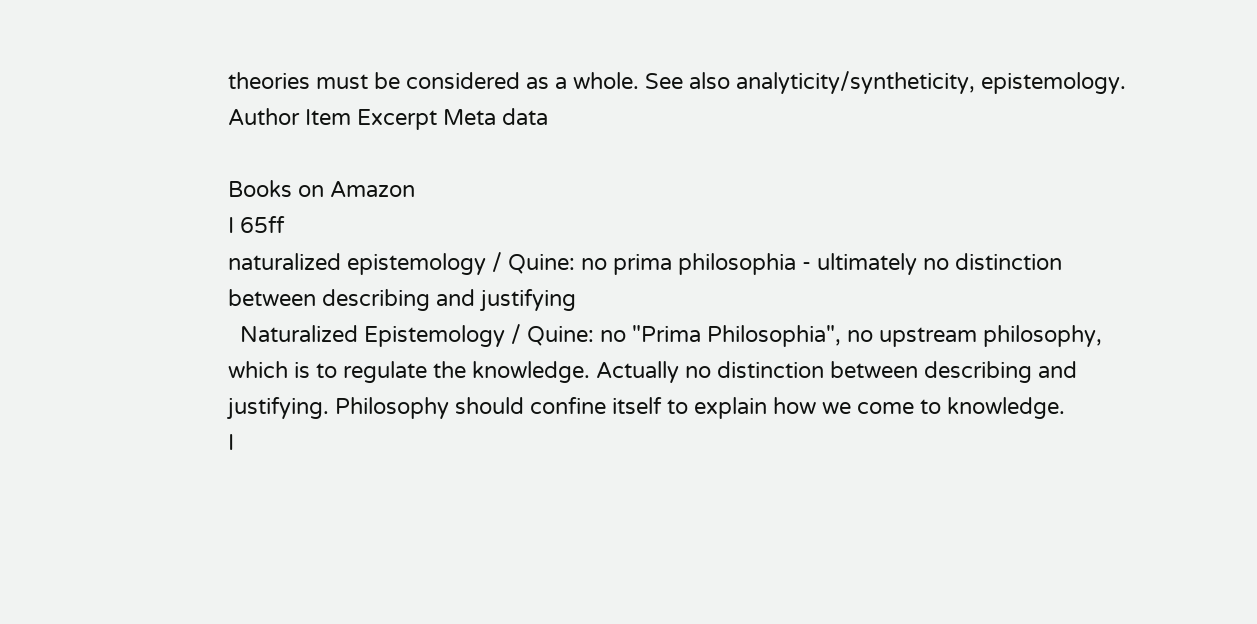theories must be considered as a whole. See also analyticity/syntheticity, epistemology.
Author Item Excerpt Meta data

Books on Amazon
I 65ff
naturalized epistemology / Quine: no prima philosophia - ultimately no distinction between describing and justifying
  Naturalized Epistemology / Quine: no "Prima Philosophia", no upstream philosophy, which is to regulate the knowledge. Actually no distinction between describing and justifying. Philosophy should confine itself to explain how we come to knowledge.
I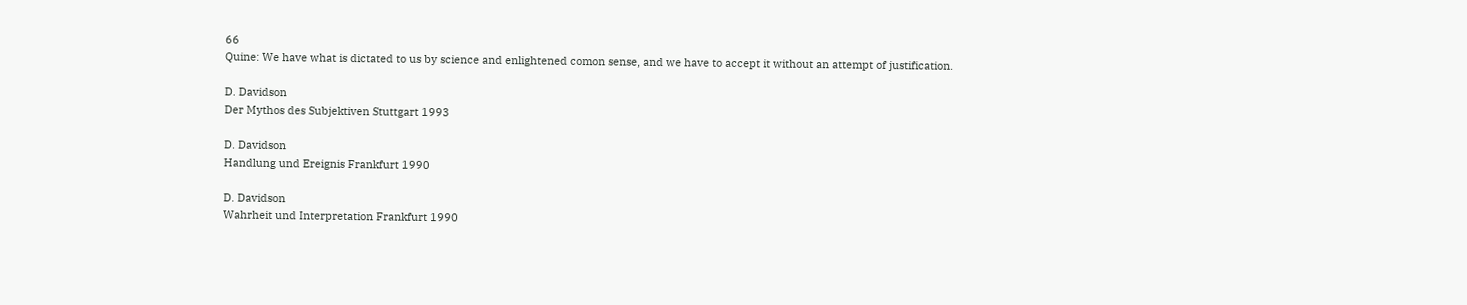66
Quine: We have what is dictated to us by science and enlightened comon sense, and we have to accept it without an attempt of justification.

D. Davidson
Der Mythos des Subjektiven Stuttgart 1993

D. Davidson
Handlung und Ereignis Frankfurt 1990

D. Davidson
Wahrheit und Interpretation Frankfurt 1990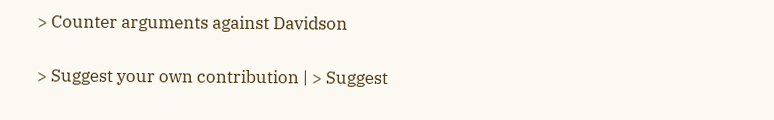> Counter arguments against Davidson

> Suggest your own contribution | > Suggest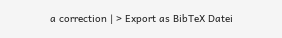a correction | > Export as BibTeX Datei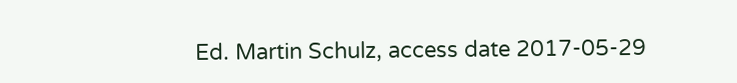Ed. Martin Schulz, access date 2017-05-29